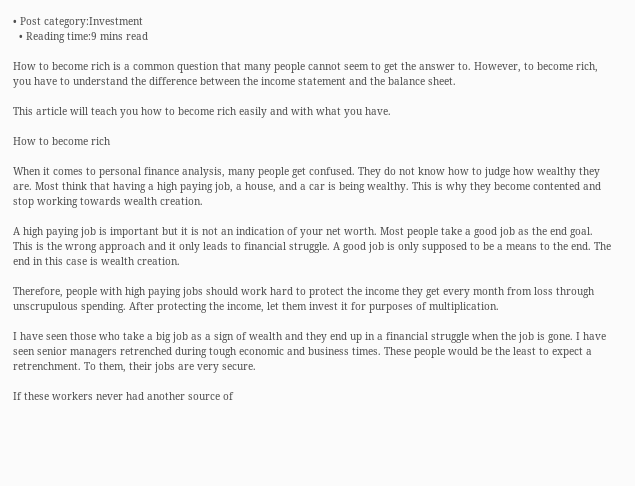• Post category:Investment
  • Reading time:9 mins read

How to become rich is a common question that many people cannot seem to get the answer to. However, to become rich, you have to understand the difference between the income statement and the balance sheet.

This article will teach you how to become rich easily and with what you have.

How to become rich

When it comes to personal finance analysis, many people get confused. They do not know how to judge how wealthy they are. Most think that having a high paying job, a house, and a car is being wealthy. This is why they become contented and stop working towards wealth creation.

A high paying job is important but it is not an indication of your net worth. Most people take a good job as the end goal. This is the wrong approach and it only leads to financial struggle. A good job is only supposed to be a means to the end. The end in this case is wealth creation.

Therefore, people with high paying jobs should work hard to protect the income they get every month from loss through unscrupulous spending. After protecting the income, let them invest it for purposes of multiplication.

I have seen those who take a big job as a sign of wealth and they end up in a financial struggle when the job is gone. I have seen senior managers retrenched during tough economic and business times. These people would be the least to expect a retrenchment. To them, their jobs are very secure.

If these workers never had another source of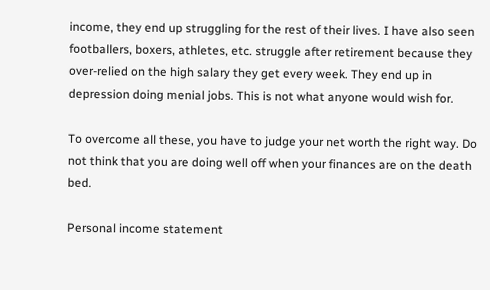income, they end up struggling for the rest of their lives. I have also seen footballers, boxers, athletes, etc. struggle after retirement because they over-relied on the high salary they get every week. They end up in depression doing menial jobs. This is not what anyone would wish for.

To overcome all these, you have to judge your net worth the right way. Do not think that you are doing well off when your finances are on the death bed.

Personal income statement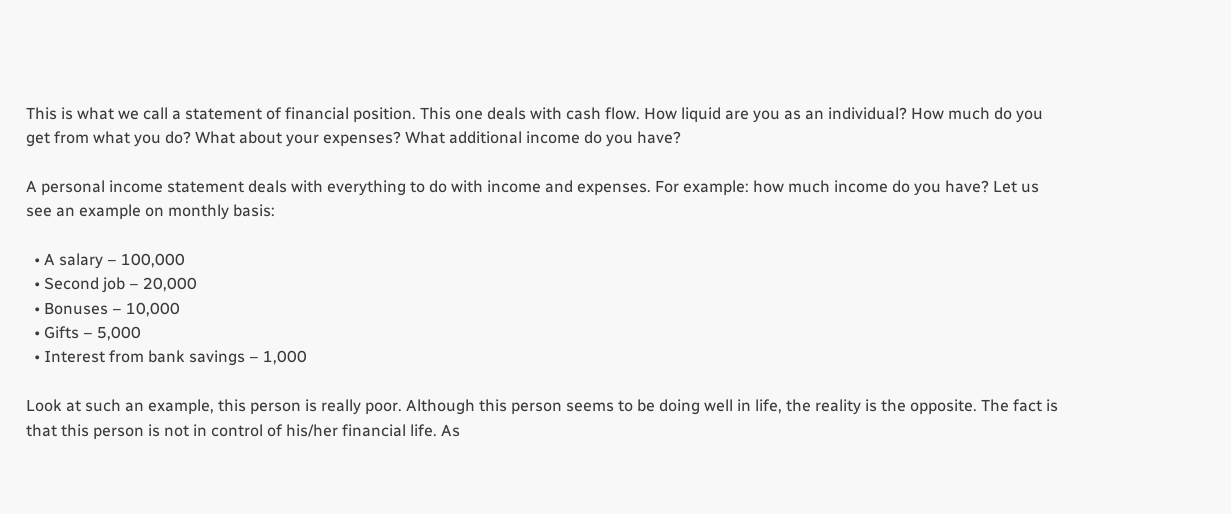This is what we call a statement of financial position. This one deals with cash flow. How liquid are you as an individual? How much do you get from what you do? What about your expenses? What additional income do you have?

A personal income statement deals with everything to do with income and expenses. For example: how much income do you have? Let us see an example on monthly basis:

  • A salary – 100,000
  • Second job – 20,000
  • Bonuses – 10,000
  • Gifts – 5,000
  • Interest from bank savings – 1,000

Look at such an example, this person is really poor. Although this person seems to be doing well in life, the reality is the opposite. The fact is that this person is not in control of his/her financial life. As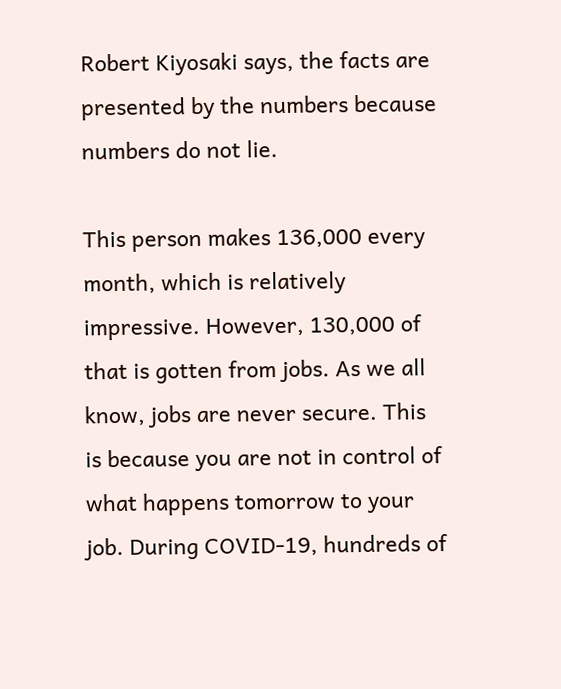Robert Kiyosaki says, the facts are presented by the numbers because numbers do not lie.

This person makes 136,000 every month, which is relatively impressive. However, 130,000 of that is gotten from jobs. As we all know, jobs are never secure. This is because you are not in control of what happens tomorrow to your job. During COVID-19, hundreds of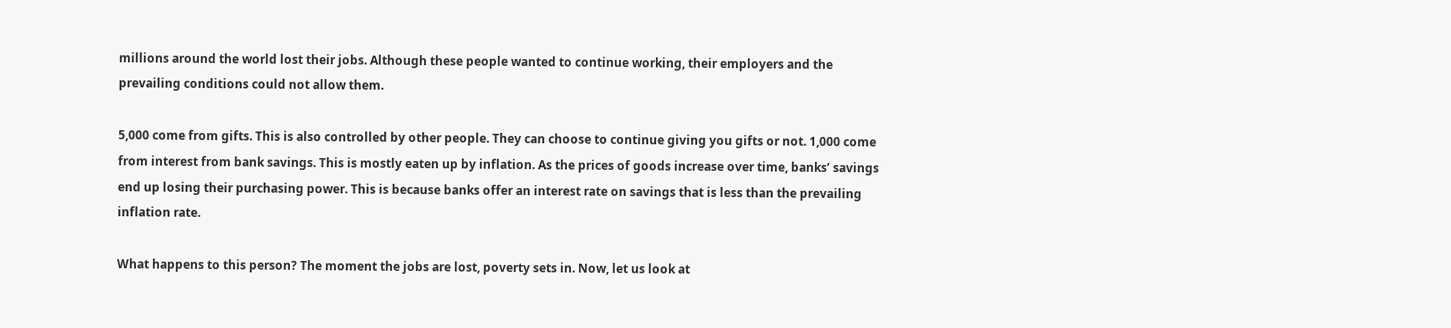millions around the world lost their jobs. Although these people wanted to continue working, their employers and the prevailing conditions could not allow them.

5,000 come from gifts. This is also controlled by other people. They can choose to continue giving you gifts or not. 1,000 come from interest from bank savings. This is mostly eaten up by inflation. As the prices of goods increase over time, banks’ savings end up losing their purchasing power. This is because banks offer an interest rate on savings that is less than the prevailing inflation rate.

What happens to this person? The moment the jobs are lost, poverty sets in. Now, let us look at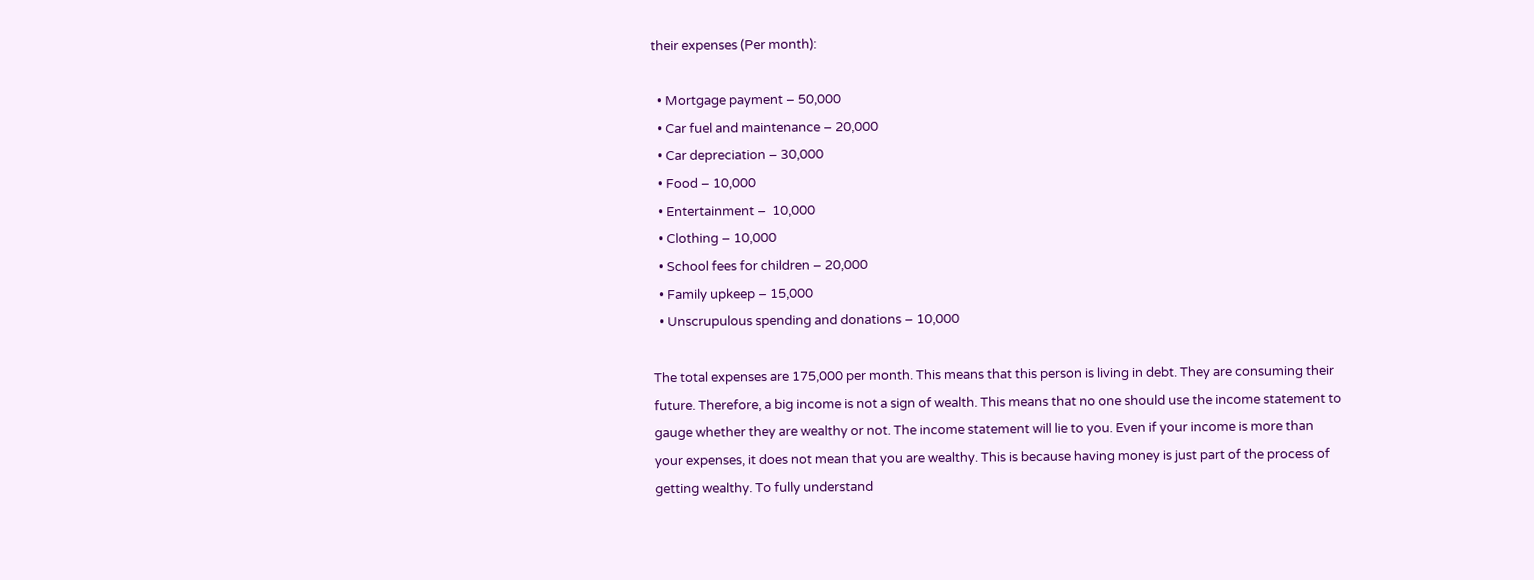their expenses (Per month):

  • Mortgage payment – 50,000
  • Car fuel and maintenance – 20,000
  • Car depreciation – 30,000
  • Food – 10,000
  • Entertainment –  10,000
  • Clothing – 10,000
  • School fees for children – 20,000
  • Family upkeep – 15,000
  • Unscrupulous spending and donations – 10,000

The total expenses are 175,000 per month. This means that this person is living in debt. They are consuming their future. Therefore, a big income is not a sign of wealth. This means that no one should use the income statement to gauge whether they are wealthy or not. The income statement will lie to you. Even if your income is more than your expenses, it does not mean that you are wealthy. This is because having money is just part of the process of getting wealthy. To fully understand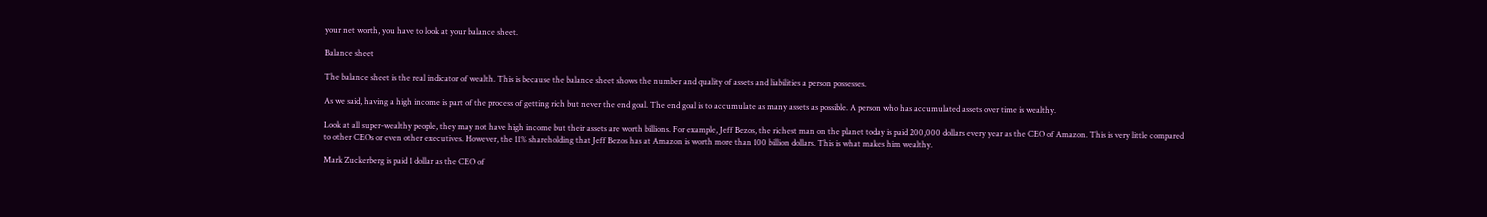your net worth, you have to look at your balance sheet.

Balance sheet

The balance sheet is the real indicator of wealth. This is because the balance sheet shows the number and quality of assets and liabilities a person possesses.

As we said, having a high income is part of the process of getting rich but never the end goal. The end goal is to accumulate as many assets as possible. A person who has accumulated assets over time is wealthy.

Look at all super-wealthy people, they may not have high income but their assets are worth billions. For example, Jeff Bezos, the richest man on the planet today is paid 200,000 dollars every year as the CEO of Amazon. This is very little compared to other CEOs or even other executives. However, the 11% shareholding that Jeff Bezos has at Amazon is worth more than 100 billion dollars. This is what makes him wealthy.

Mark Zuckerberg is paid 1 dollar as the CEO of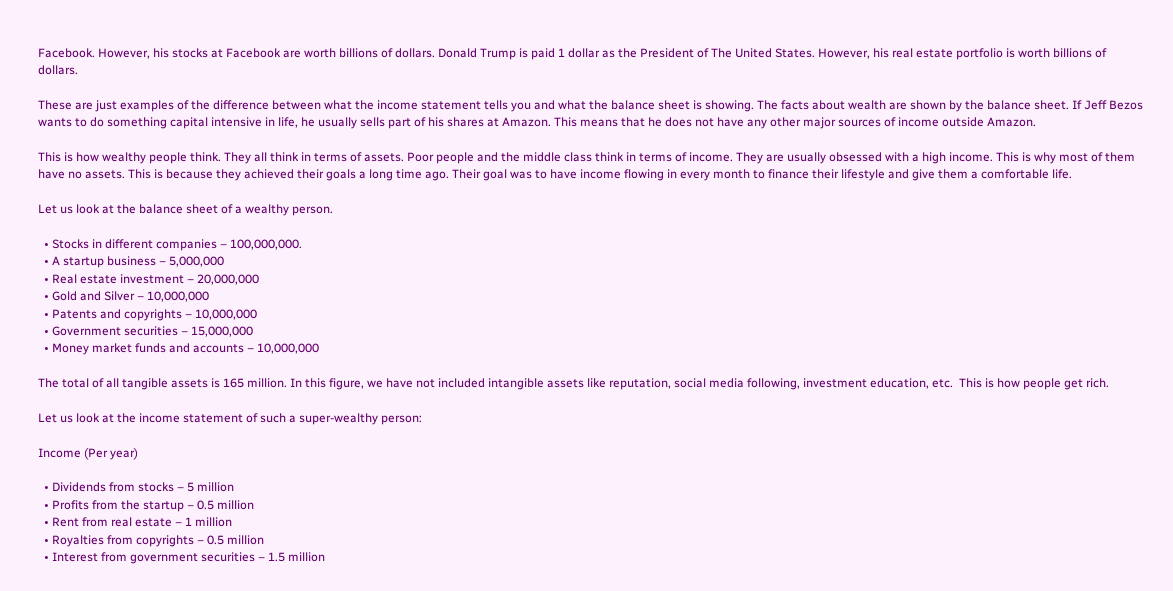Facebook. However, his stocks at Facebook are worth billions of dollars. Donald Trump is paid 1 dollar as the President of The United States. However, his real estate portfolio is worth billions of dollars.

These are just examples of the difference between what the income statement tells you and what the balance sheet is showing. The facts about wealth are shown by the balance sheet. If Jeff Bezos wants to do something capital intensive in life, he usually sells part of his shares at Amazon. This means that he does not have any other major sources of income outside Amazon.

This is how wealthy people think. They all think in terms of assets. Poor people and the middle class think in terms of income. They are usually obsessed with a high income. This is why most of them have no assets. This is because they achieved their goals a long time ago. Their goal was to have income flowing in every month to finance their lifestyle and give them a comfortable life.

Let us look at the balance sheet of a wealthy person.

  • Stocks in different companies – 100,000,000.
  • A startup business – 5,000,000
  • Real estate investment – 20,000,000
  • Gold and Silver – 10,000,000
  • Patents and copyrights – 10,000,000
  • Government securities – 15,000,000
  • Money market funds and accounts – 10,000,000

The total of all tangible assets is 165 million. In this figure, we have not included intangible assets like reputation, social media following, investment education, etc.  This is how people get rich.

Let us look at the income statement of such a super-wealthy person:

Income (Per year)

  • Dividends from stocks – 5 million
  • Profits from the startup – 0.5 million
  • Rent from real estate – 1 million
  • Royalties from copyrights – 0.5 million
  • Interest from government securities – 1.5 million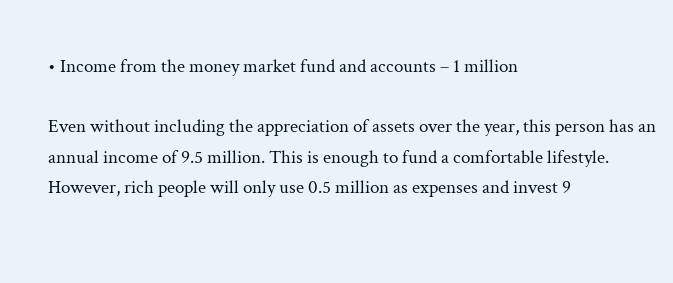• Income from the money market fund and accounts – 1 million

Even without including the appreciation of assets over the year, this person has an annual income of 9.5 million. This is enough to fund a comfortable lifestyle. However, rich people will only use 0.5 million as expenses and invest 9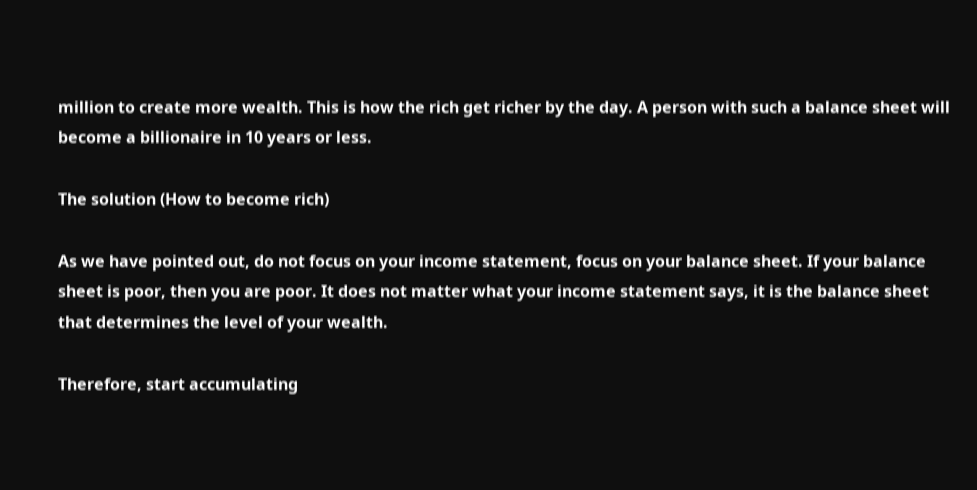million to create more wealth. This is how the rich get richer by the day. A person with such a balance sheet will become a billionaire in 10 years or less.

The solution (How to become rich)

As we have pointed out, do not focus on your income statement, focus on your balance sheet. If your balance sheet is poor, then you are poor. It does not matter what your income statement says, it is the balance sheet that determines the level of your wealth.

Therefore, start accumulating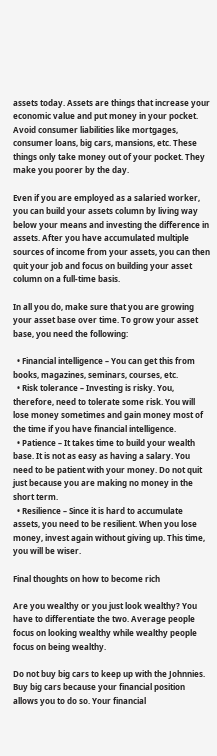assets today. Assets are things that increase your economic value and put money in your pocket. Avoid consumer liabilities like mortgages, consumer loans, big cars, mansions, etc. These things only take money out of your pocket. They make you poorer by the day.

Even if you are employed as a salaried worker, you can build your assets column by living way below your means and investing the difference in assets. After you have accumulated multiple sources of income from your assets, you can then quit your job and focus on building your asset column on a full-time basis.

In all you do, make sure that you are growing your asset base over time. To grow your asset base, you need the following:

  • Financial intelligence – You can get this from books, magazines, seminars, courses, etc.
  • Risk tolerance – Investing is risky. You, therefore, need to tolerate some risk. You will lose money sometimes and gain money most of the time if you have financial intelligence.
  • Patience – It takes time to build your wealth base. It is not as easy as having a salary. You need to be patient with your money. Do not quit just because you are making no money in the short term.
  • Resilience – Since it is hard to accumulate assets, you need to be resilient. When you lose money, invest again without giving up. This time, you will be wiser.

Final thoughts on how to become rich

Are you wealthy or you just look wealthy? You have to differentiate the two. Average people focus on looking wealthy while wealthy people focus on being wealthy.

Do not buy big cars to keep up with the Johnnies. Buy big cars because your financial position allows you to do so. Your financial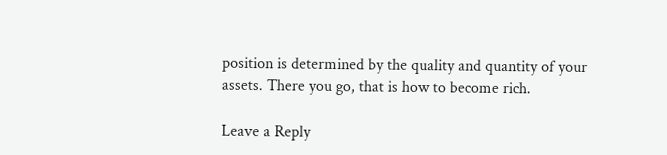position is determined by the quality and quantity of your assets. There you go, that is how to become rich.

Leave a Reply